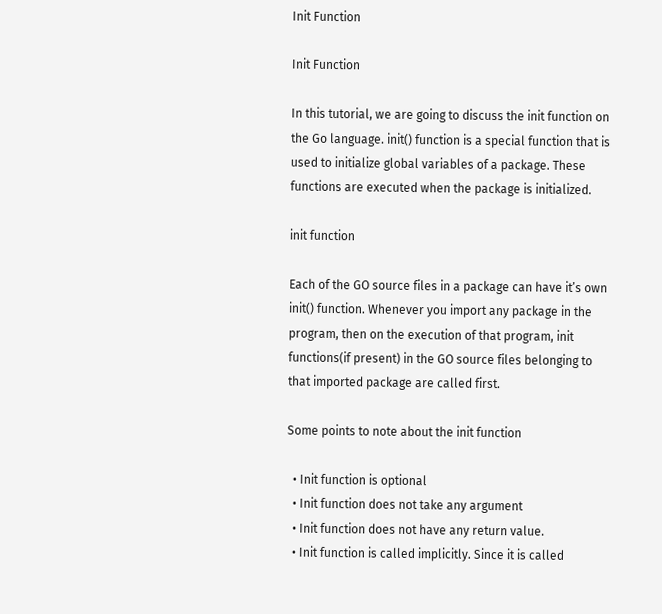Init Function

Init Function

In this tutorial, we are going to discuss the init function on the Go language. init() function is a special function that is used to initialize global variables of a package. These functions are executed when the package is initialized.

init function

Each of the GO source files in a package can have it’s own init() function. Whenever you import any package in the program, then on the execution of that program, init functions(if present) in the GO source files belonging to that imported package are called first.

Some points to note about the init function

  • Init function is optional
  • Init function does not take any argument
  • Init function does not have any return value.
  • Init function is called implicitly. Since it is called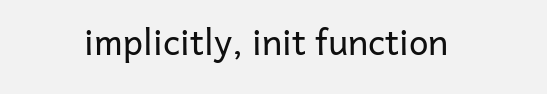implicitly, init function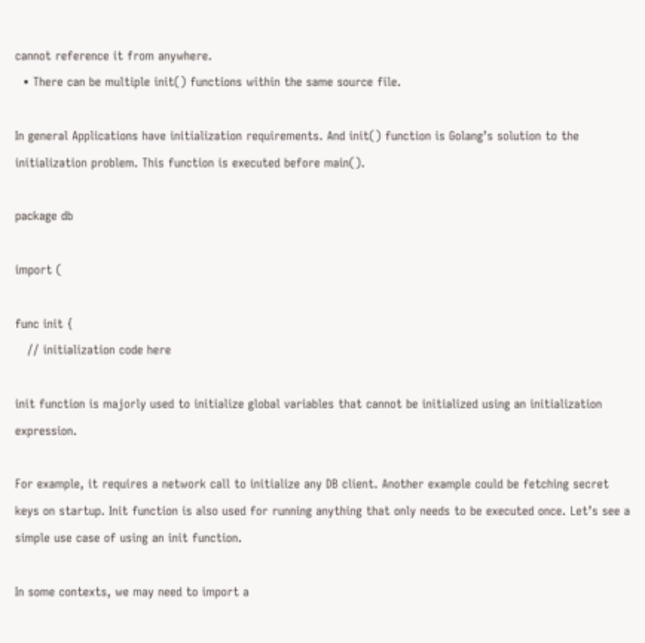cannot reference it from anywhere.
  • There can be multiple init() functions within the same source file.

In general Applications have initialization requirements. And init() function is Golang’s solution to the initialization problem. This function is executed before main().

package db

import (

func init {
   // initialization code here

init function is majorly used to initialize global variables that cannot be initialized using an initialization expression.

For example, it requires a network call to initialize any DB client. Another example could be fetching secret keys on startup. Init function is also used for running anything that only needs to be executed once. Let’s see a simple use case of using an init function.

In some contexts, we may need to import a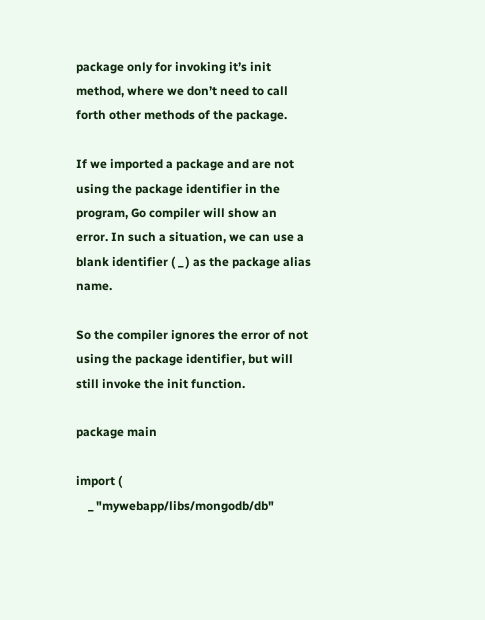package only for invoking it’s init method, where we don’t need to call forth other methods of the package.

If we imported a package and are not using the package identifier in the program, Go compiler will show an error. In such a situation, we can use a blank identifier ( _ ) as the package alias name.

So the compiler ignores the error of not using the package identifier, but will still invoke the init function.

package main

import (
    _ "mywebapp/libs/mongodb/db"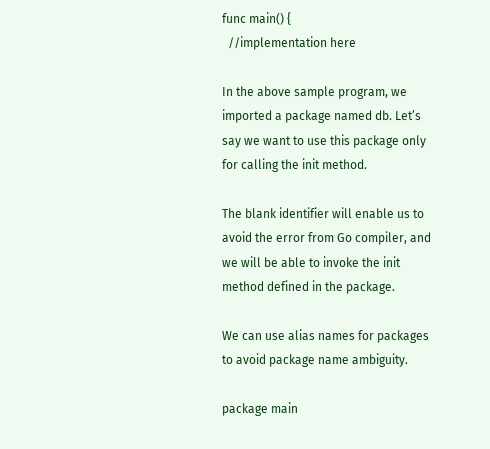func main() {
  //implementation here

In the above sample program, we imported a package named db. Let’s say we want to use this package only for calling the init method.

The blank identifier will enable us to avoid the error from Go compiler, and we will be able to invoke the init method defined in the package.

We can use alias names for packages to avoid package name ambiguity.

package main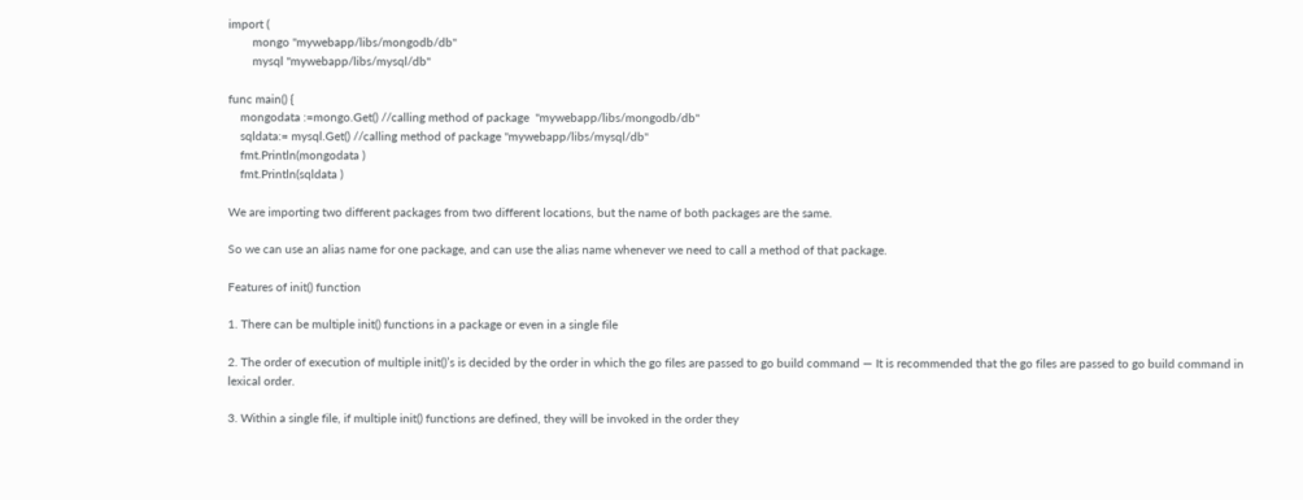import (
        mongo "mywebapp/libs/mongodb/db"
        mysql "mywebapp/libs/mysql/db"

func main() {
    mongodata :=mongo.Get() //calling method of package  "mywebapp/libs/mongodb/db"
    sqldata:= mysql.Get() //calling method of package "mywebapp/libs/mysql/db"
    fmt.Println(mongodata )
    fmt.Println(sqldata )

We are importing two different packages from two different locations, but the name of both packages are the same.

So we can use an alias name for one package, and can use the alias name whenever we need to call a method of that package.

Features of init() function

1. There can be multiple init() functions in a package or even in a single file

2. The order of execution of multiple init()’s is decided by the order in which the go files are passed to go build command — It is recommended that the go files are passed to go build command in lexical order.

3. Within a single file, if multiple init() functions are defined, they will be invoked in the order they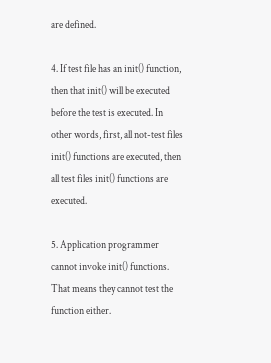are defined.

4. If test file has an init() function, then that init() will be executed before the test is executed. In other words, first, all not-test files init() functions are executed, then all test files init() functions are executed.

5. Application programmer cannot invoke init() functions. That means they cannot test the function either.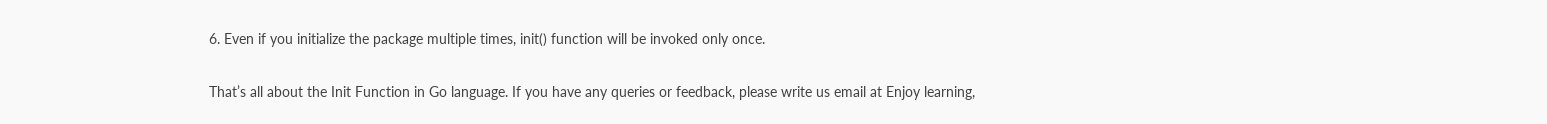6. Even if you initialize the package multiple times, init() function will be invoked only once.

That’s all about the Init Function in Go language. If you have any queries or feedback, please write us email at Enjoy learning,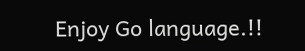Enjoy Go language.!!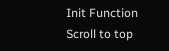Init Function
Scroll to top